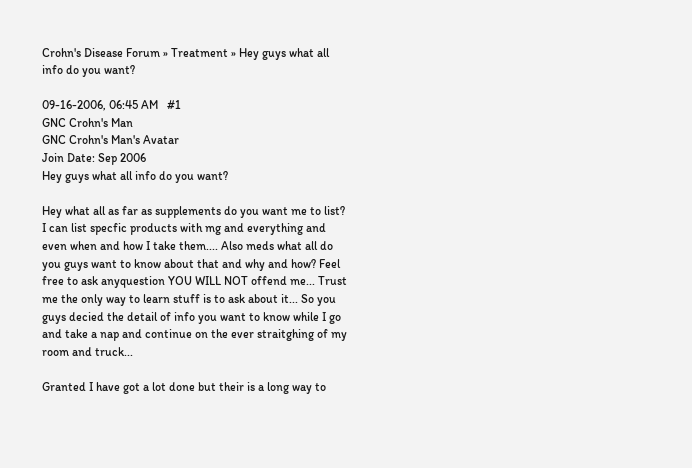Crohn's Disease Forum » Treatment » Hey guys what all info do you want?

09-16-2006, 06:45 AM   #1
GNC Crohn's Man
GNC Crohn's Man's Avatar
Join Date: Sep 2006
Hey guys what all info do you want?

Hey what all as far as supplements do you want me to list? I can list specfic products with mg and everything and even when and how I take them.... Also meds what all do you guys want to know about that and why and how? Feel free to ask anyquestion YOU WILL NOT offend me... Trust me the only way to learn stuff is to ask about it... So you guys decied the detail of info you want to know while I go and take a nap and continue on the ever straitghing of my room and truck...

Granted I have got a lot done but their is a long way to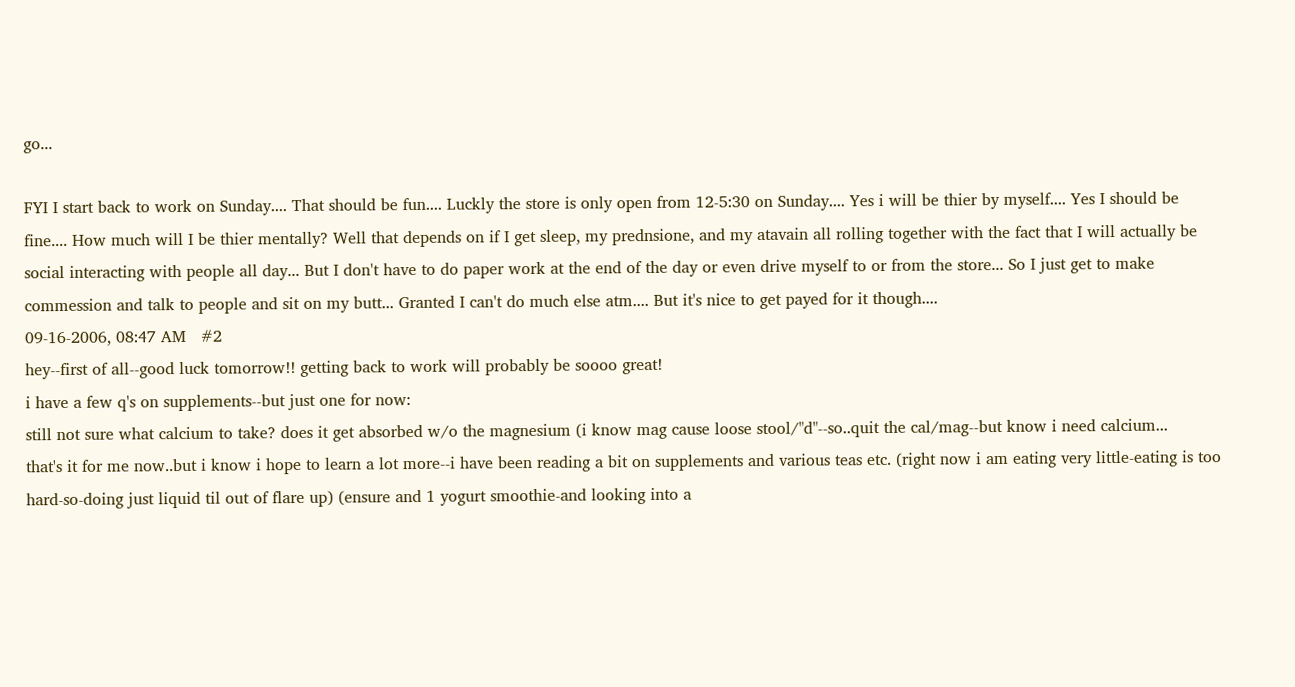go...

FYI I start back to work on Sunday.... That should be fun.... Luckly the store is only open from 12-5:30 on Sunday.... Yes i will be thier by myself.... Yes I should be fine.... How much will I be thier mentally? Well that depends on if I get sleep, my prednsione, and my atavain all rolling together with the fact that I will actually be social interacting with people all day... But I don't have to do paper work at the end of the day or even drive myself to or from the store... So I just get to make commession and talk to people and sit on my butt... Granted I can't do much else atm.... But it's nice to get payed for it though....
09-16-2006, 08:47 AM   #2
hey--first of all--good luck tomorrow!! getting back to work will probably be soooo great!
i have a few q's on supplements--but just one for now:
still not sure what calcium to take? does it get absorbed w/o the magnesium (i know mag cause loose stool/"d"--so..quit the cal/mag--but know i need calcium...
that's it for me now..but i know i hope to learn a lot more--i have been reading a bit on supplements and various teas etc. (right now i am eating very little-eating is too hard-so-doing just liquid til out of flare up) (ensure and 1 yogurt smoothie-and looking into a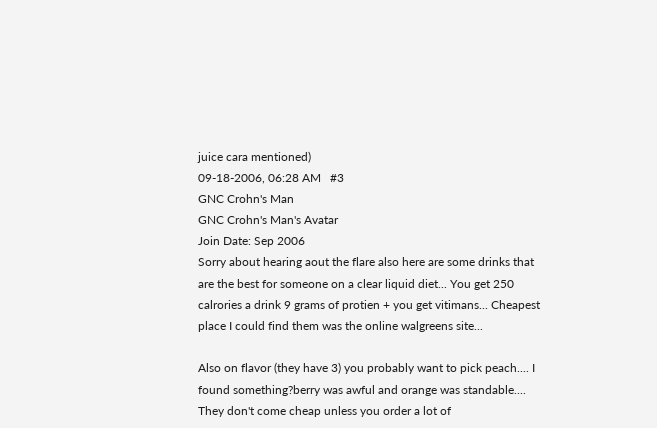juice cara mentioned)
09-18-2006, 06:28 AM   #3
GNC Crohn's Man
GNC Crohn's Man's Avatar
Join Date: Sep 2006
Sorry about hearing aout the flare also here are some drinks that are the best for someone on a clear liquid diet... You get 250 calrories a drink 9 grams of protien + you get vitimans... Cheapest place I could find them was the online walgreens site...

Also on flavor (they have 3) you probably want to pick peach.... I found something?berry was awful and orange was standable.... They don't come cheap unless you order a lot of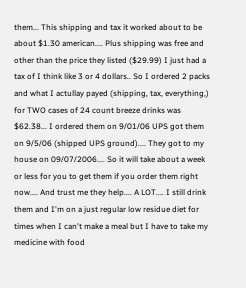them... This shipping and tax it worked about to be about $1.30 american.... Plus shipping was free and other than the price they listed ($29.99) I just had a tax of I think like 3 or 4 dollars.. So I ordered 2 packs and what I actullay payed (shipping, tax, everything,) for TWO cases of 24 count breeze drinks was $62.38... I ordered them on 9/01/06 UPS got them on 9/5/06 (shipped UPS ground).... They got to my house on 09/07/2006.... So it will take about a week or less for you to get them if you order them right now.... And trust me they help.... A LOT.... I still drink them and I'm on a just regular low residue diet for times when I can't make a meal but I have to take my medicine with food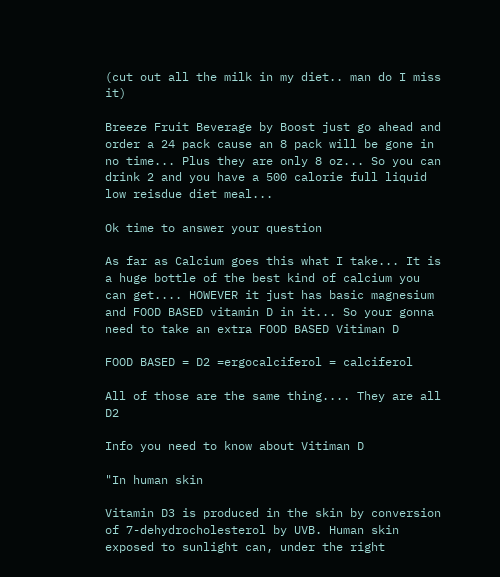(cut out all the milk in my diet.. man do I miss it)

Breeze Fruit Beverage by Boost just go ahead and order a 24 pack cause an 8 pack will be gone in no time... Plus they are only 8 oz... So you can drink 2 and you have a 500 calorie full liquid low reisdue diet meal...

Ok time to answer your question

As far as Calcium goes this what I take... It is a huge bottle of the best kind of calcium you can get.... HOWEVER it just has basic magnesium and FOOD BASED vitamin D in it... So your gonna need to take an extra FOOD BASED Vitiman D

FOOD BASED = D2 =ergocalciferol = calciferol

All of those are the same thing.... They are all D2

Info you need to know about Vitiman D

"In human skin

Vitamin D3 is produced in the skin by conversion of 7-dehydrocholesterol by UVB. Human skin exposed to sunlight can, under the right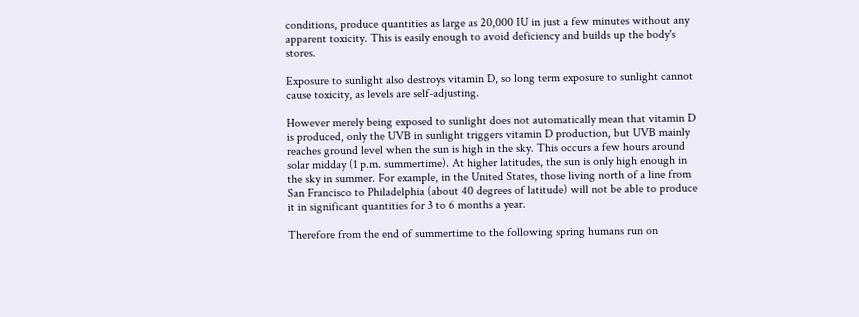conditions, produce quantities as large as 20,000 IU in just a few minutes without any apparent toxicity. This is easily enough to avoid deficiency and builds up the body's stores.

Exposure to sunlight also destroys vitamin D, so long term exposure to sunlight cannot cause toxicity, as levels are self-adjusting.

However merely being exposed to sunlight does not automatically mean that vitamin D is produced, only the UVB in sunlight triggers vitamin D production, but UVB mainly reaches ground level when the sun is high in the sky. This occurs a few hours around solar midday (1 p.m. summertime). At higher latitudes, the sun is only high enough in the sky in summer. For example, in the United States, those living north of a line from San Francisco to Philadelphia (about 40 degrees of latitude) will not be able to produce it in significant quantities for 3 to 6 months a year.

Therefore from the end of summertime to the following spring humans run on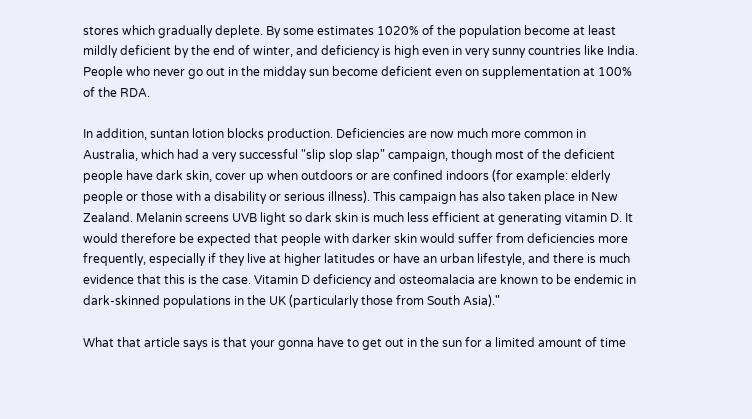stores which gradually deplete. By some estimates 1020% of the population become at least mildly deficient by the end of winter, and deficiency is high even in very sunny countries like India. People who never go out in the midday sun become deficient even on supplementation at 100% of the RDA.

In addition, suntan lotion blocks production. Deficiencies are now much more common in Australia, which had a very successful "slip slop slap" campaign, though most of the deficient people have dark skin, cover up when outdoors or are confined indoors (for example: elderly people or those with a disability or serious illness). This campaign has also taken place in New Zealand. Melanin screens UVB light so dark skin is much less efficient at generating vitamin D. It would therefore be expected that people with darker skin would suffer from deficiencies more frequently, especially if they live at higher latitudes or have an urban lifestyle, and there is much evidence that this is the case. Vitamin D deficiency and osteomalacia are known to be endemic in dark-skinned populations in the UK (particularly those from South Asia)."

What that article says is that your gonna have to get out in the sun for a limited amount of time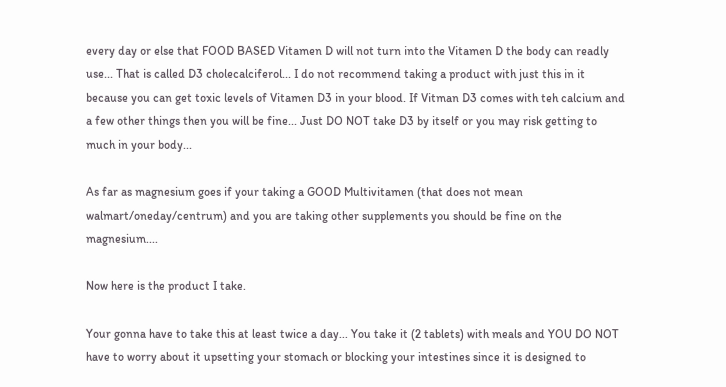every day or else that FOOD BASED Vitamen D will not turn into the Vitamen D the body can readly use... That is called D3 cholecalciferol... I do not recommend taking a product with just this in it because you can get toxic levels of Vitamen D3 in your blood. If Vitman D3 comes with teh calcium and a few other things then you will be fine... Just DO NOT take D3 by itself or you may risk getting to much in your body...

As far as magnesium goes if your taking a GOOD Multivitamen (that does not mean walmart/oneday/centrum) and you are taking other supplements you should be fine on the magnesium....

Now here is the product I take.

Your gonna have to take this at least twice a day... You take it (2 tablets) with meals and YOU DO NOT have to worry about it upsetting your stomach or blocking your intestines since it is designed to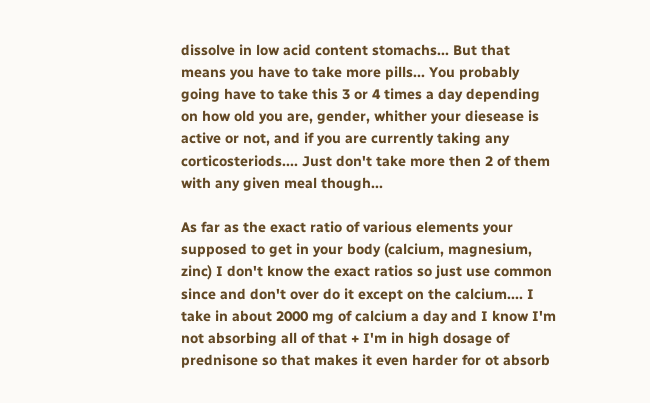dissolve in low acid content stomachs... But that means you have to take more pills... You probably going have to take this 3 or 4 times a day depending on how old you are, gender, whither your diesease is active or not, and if you are currently taking any corticosteriods.... Just don't take more then 2 of them with any given meal though...

As far as the exact ratio of various elements your supposed to get in your body (calcium, magnesium, zinc) I don't know the exact ratios so just use common since and don't over do it except on the calcium.... I take in about 2000 mg of calcium a day and I know I'm not absorbing all of that + I'm in high dosage of prednisone so that makes it even harder for ot absorb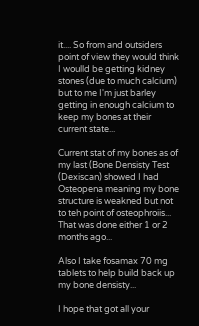it.... So from and outsiders point of view they would think I woulld be getting kidney stones (due to much calcium) but to me I'm just barley getting in enough calcium to keep my bones at their current state...

Current stat of my bones as of my last (Bone Densisty Test (Dexiscan) showed I had Osteopena meaning my bone structure is weakned but not to teh point of osteophroiis... That was done either 1 or 2 months ago...

Also I take fosamax 70 mg tablets to help build back up my bone densisty...

I hope that got all your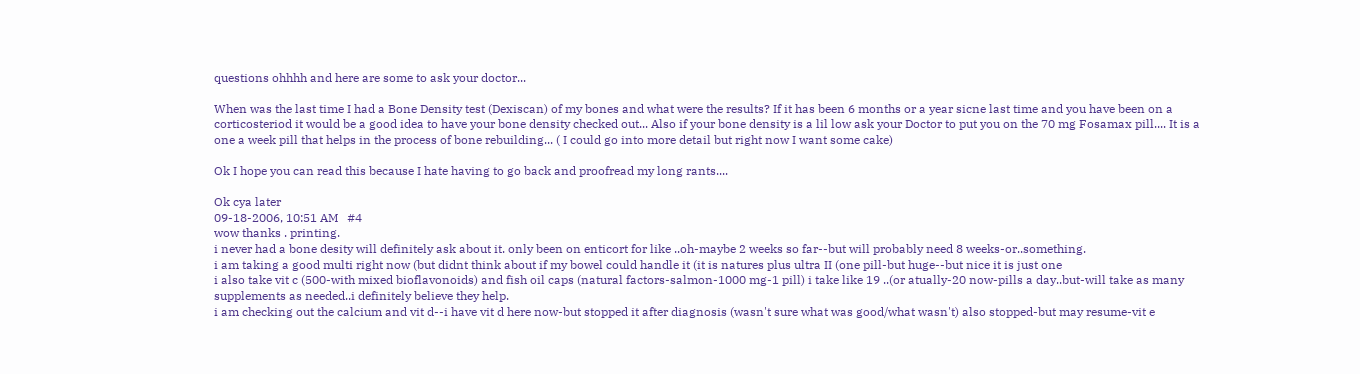questions ohhhh and here are some to ask your doctor...

When was the last time I had a Bone Density test (Dexiscan) of my bones and what were the results? If it has been 6 months or a year sicne last time and you have been on a corticosteriod it would be a good idea to have your bone density checked out... Also if your bone density is a lil low ask your Doctor to put you on the 70 mg Fosamax pill.... It is a one a week pill that helps in the process of bone rebuilding... ( I could go into more detail but right now I want some cake)

Ok I hope you can read this because I hate having to go back and proofread my long rants....

Ok cya later
09-18-2006, 10:51 AM   #4
wow thanks . printing.
i never had a bone desity will definitely ask about it. only been on enticort for like ..oh-maybe 2 weeks so far--but will probably need 8 weeks-or..something.
i am taking a good multi right now (but didnt think about if my bowel could handle it (it is natures plus ultra II (one pill-but huge--but nice it is just one
i also take vit c (500-with mixed bioflavonoids) and fish oil caps (natural factors-salmon-1000 mg-1 pill) i take like 19 ..(or atually-20 now-pills a day..but-will take as many supplements as needed..i definitely believe they help.
i am checking out the calcium and vit d--i have vit d here now-but stopped it after diagnosis (wasn't sure what was good/what wasn't) also stopped-but may resume-vit e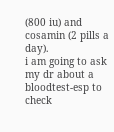(800 iu) and cosamin (2 pills a day).
i am going to ask my dr about a bloodtest-esp to check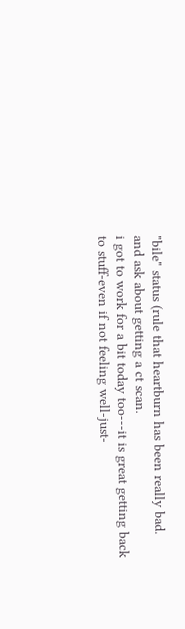"bile" status (rule that heartburn has been really bad. and ask about getting a ct scan.
i got to work for a bit today too---it is great getting back to stuff-even if not feeling well-just-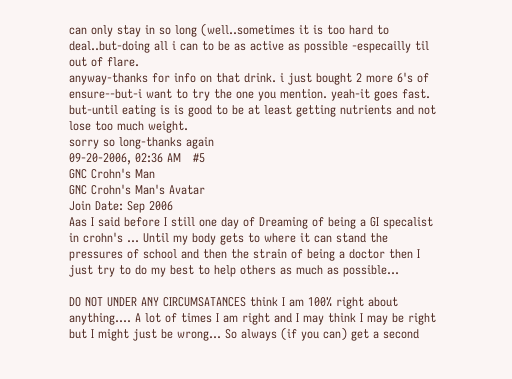can only stay in so long (well..sometimes it is too hard to deal..but-doing all i can to be as active as possible -especailly til out of flare.
anyway-thanks for info on that drink. i just bought 2 more 6's of ensure--but-i want to try the one you mention. yeah-it goes fast. but-until eating is is good to be at least getting nutrients and not lose too much weight.
sorry so long-thanks again
09-20-2006, 02:36 AM   #5
GNC Crohn's Man
GNC Crohn's Man's Avatar
Join Date: Sep 2006
Aas I said before I still one day of Dreaming of being a GI specalist in crohn's ... Until my body gets to where it can stand the pressures of school and then the strain of being a doctor then I just try to do my best to help others as much as possible...

DO NOT UNDER ANY CIRCUMSATANCES think I am 100% right about anything.... A lot of times I am right and I may think I may be right but I might just be wrong... So always (if you can) get a second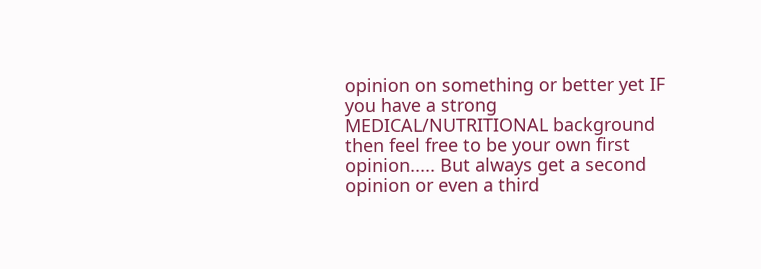opinion on something or better yet IF you have a strong MEDICAL/NUTRITIONAL background then feel free to be your own first opinion..... But always get a second opinion or even a third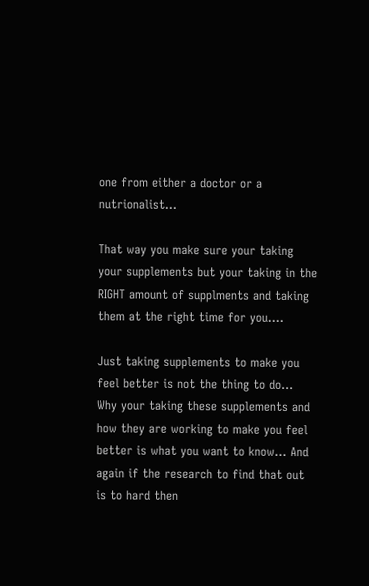one from either a doctor or a nutrionalist...

That way you make sure your taking your supplements but your taking in the RIGHT amount of supplments and taking them at the right time for you....

Just taking supplements to make you feel better is not the thing to do...
Why your taking these supplements and how they are working to make you feel better is what you want to know... And again if the research to find that out is to hard then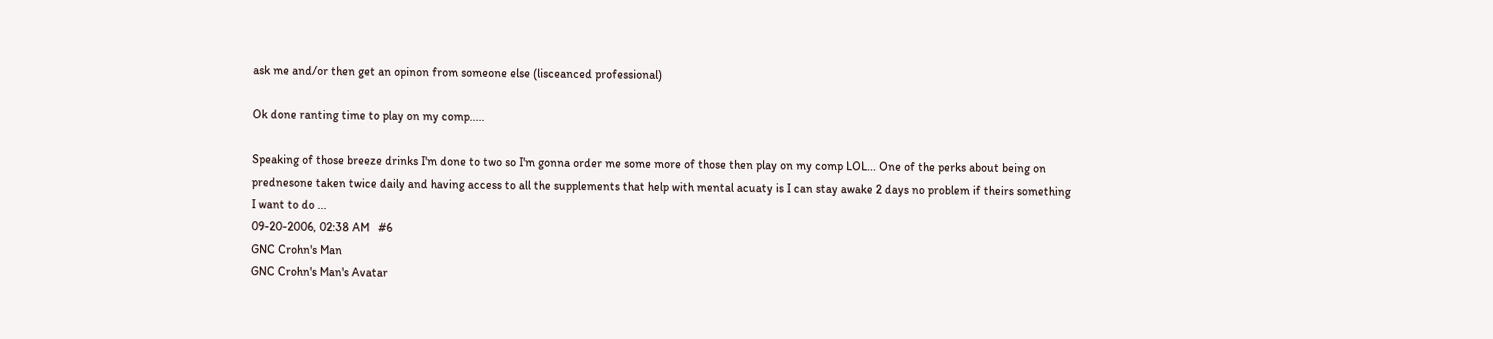ask me and/or then get an opinon from someone else (lisceanced professional)

Ok done ranting time to play on my comp.....

Speaking of those breeze drinks I'm done to two so I'm gonna order me some more of those then play on my comp LOL... One of the perks about being on prednesone taken twice daily and having access to all the supplements that help with mental acuaty is I can stay awake 2 days no problem if theirs something I want to do ...
09-20-2006, 02:38 AM   #6
GNC Crohn's Man
GNC Crohn's Man's Avatar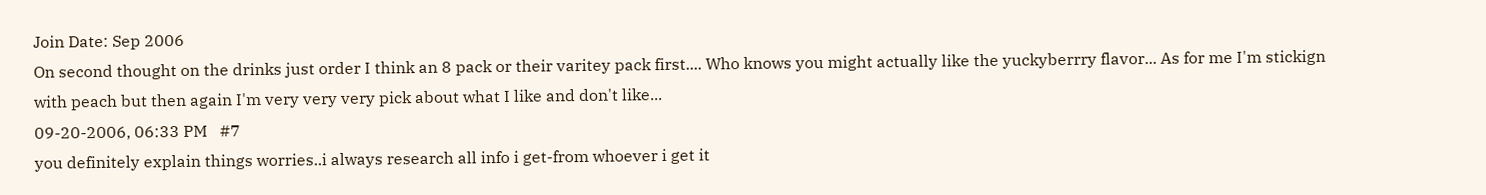Join Date: Sep 2006
On second thought on the drinks just order I think an 8 pack or their varitey pack first.... Who knows you might actually like the yuckyberrry flavor... As for me I'm stickign with peach but then again I'm very very very pick about what I like and don't like...
09-20-2006, 06:33 PM   #7
you definitely explain things worries..i always research all info i get-from whoever i get it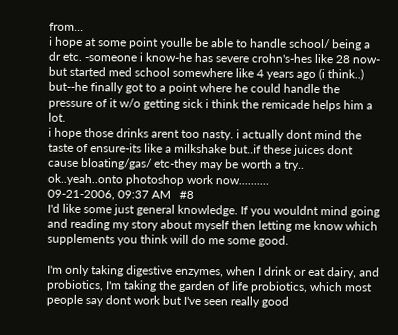from...
i hope at some point youlle be able to handle school/ being a dr etc. -someone i know-he has severe crohn's-hes like 28 now-but started med school somewhere like 4 years ago (i think..) but--he finally got to a point where he could handle the pressure of it w/o getting sick i think the remicade helps him a lot.
i hope those drinks arent too nasty. i actually dont mind the taste of ensure-its like a milkshake but..if these juices dont cause bloating/gas/ etc-they may be worth a try..
ok..yeah..onto photoshop work now..........
09-21-2006, 09:37 AM   #8
I'd like some just general knowledge. If you wouldnt mind going and reading my story about myself then letting me know which supplements you think will do me some good.

I'm only taking digestive enzymes, when I drink or eat dairy, and probiotics, I'm taking the garden of life probiotics, which most people say dont work but I've seen really good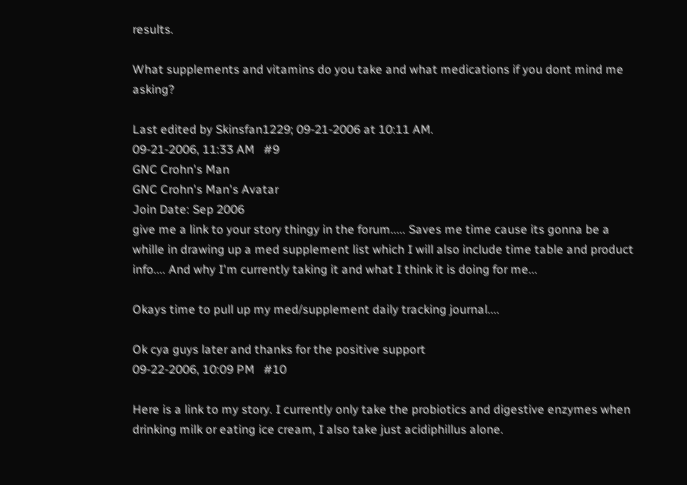results.

What supplements and vitamins do you take and what medications if you dont mind me asking?

Last edited by Skinsfan1229; 09-21-2006 at 10:11 AM.
09-21-2006, 11:33 AM   #9
GNC Crohn's Man
GNC Crohn's Man's Avatar
Join Date: Sep 2006
give me a link to your story thingy in the forum..... Saves me time cause its gonna be a whille in drawing up a med supplement list which I will also include time table and product info.... And why I'm currently taking it and what I think it is doing for me...

Okays time to pull up my med/supplement daily tracking journal....

Ok cya guys later and thanks for the positive support
09-22-2006, 10:09 PM   #10

Here is a link to my story. I currently only take the probiotics and digestive enzymes when drinking milk or eating ice cream, I also take just acidiphillus alone.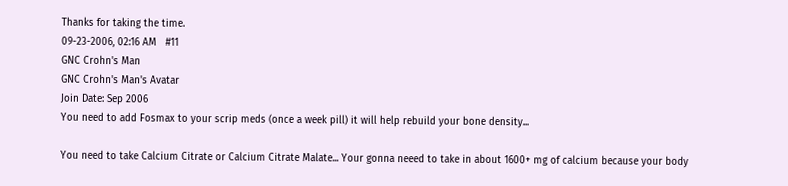Thanks for taking the time.
09-23-2006, 02:16 AM   #11
GNC Crohn's Man
GNC Crohn's Man's Avatar
Join Date: Sep 2006
You need to add Fosmax to your scrip meds (once a week pill) it will help rebuild your bone density...

You need to take Calcium Citrate or Calcium Citrate Malate... Your gonna neeed to take in about 1600+ mg of calcium because your body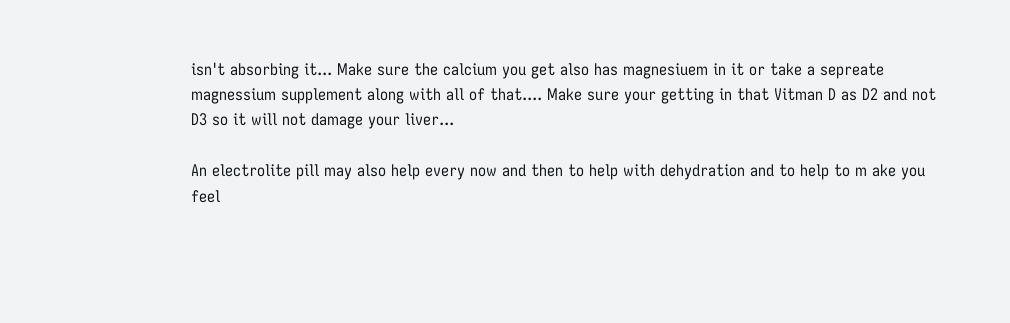isn't absorbing it... Make sure the calcium you get also has magnesiuem in it or take a sepreate magnessium supplement along with all of that.... Make sure your getting in that Vitman D as D2 and not D3 so it will not damage your liver...

An electrolite pill may also help every now and then to help with dehydration and to help to m ake you feel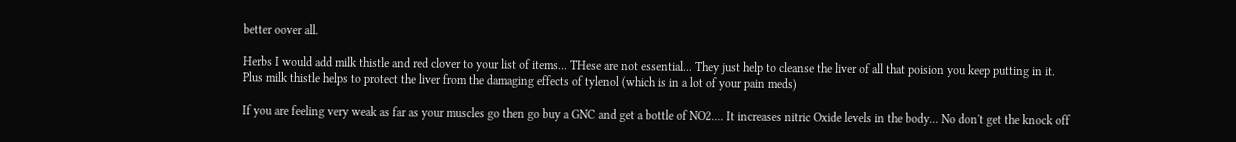better oover all.

Herbs I would add milk thistle and red clover to your list of items... THese are not essential... They just help to cleanse the liver of all that poision you keep putting in it. Plus milk thistle helps to protect the liver from the damaging effects of tylenol (which is in a lot of your pain meds)

If you are feeling very weak as far as your muscles go then go buy a GNC and get a bottle of NO2.... It increases nitric Oxide levels in the body... No don't get the knock off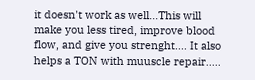it doesn't work as well...This will make you less tired, improve blood flow, and give you strenght.... It also helps a TON with muuscle repair.....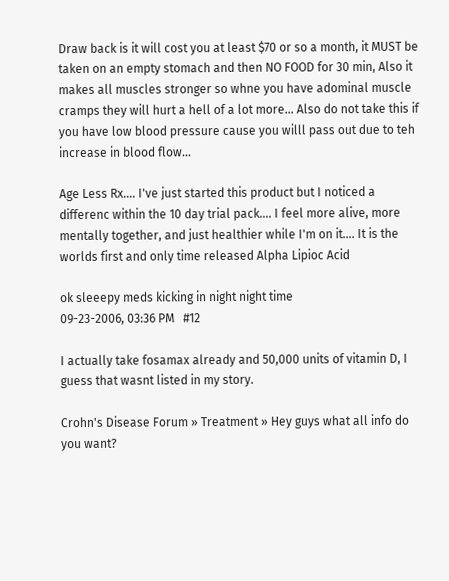Draw back is it will cost you at least $70 or so a month, it MUST be taken on an empty stomach and then NO FOOD for 30 min, Also it makes all muscles stronger so whne you have adominal muscle cramps they will hurt a hell of a lot more... Also do not take this if you have low blood pressure cause you willl pass out due to teh increase in blood flow...

Age Less Rx.... I've just started this product but I noticed a differenc within the 10 day trial pack.... I feel more alive, more mentally together, and just healthier while I'm on it.... It is the worlds first and only time released Alpha Lipioc Acid

ok sleeepy meds kicking in night night time
09-23-2006, 03:36 PM   #12

I actually take fosamax already and 50,000 units of vitamin D, I guess that wasnt listed in my story.

Crohn's Disease Forum » Treatment » Hey guys what all info do you want?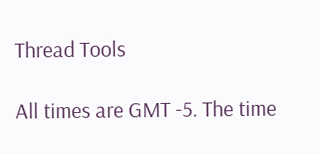Thread Tools

All times are GMT -5. The time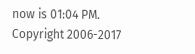now is 01:04 PM.
Copyright 2006-2017